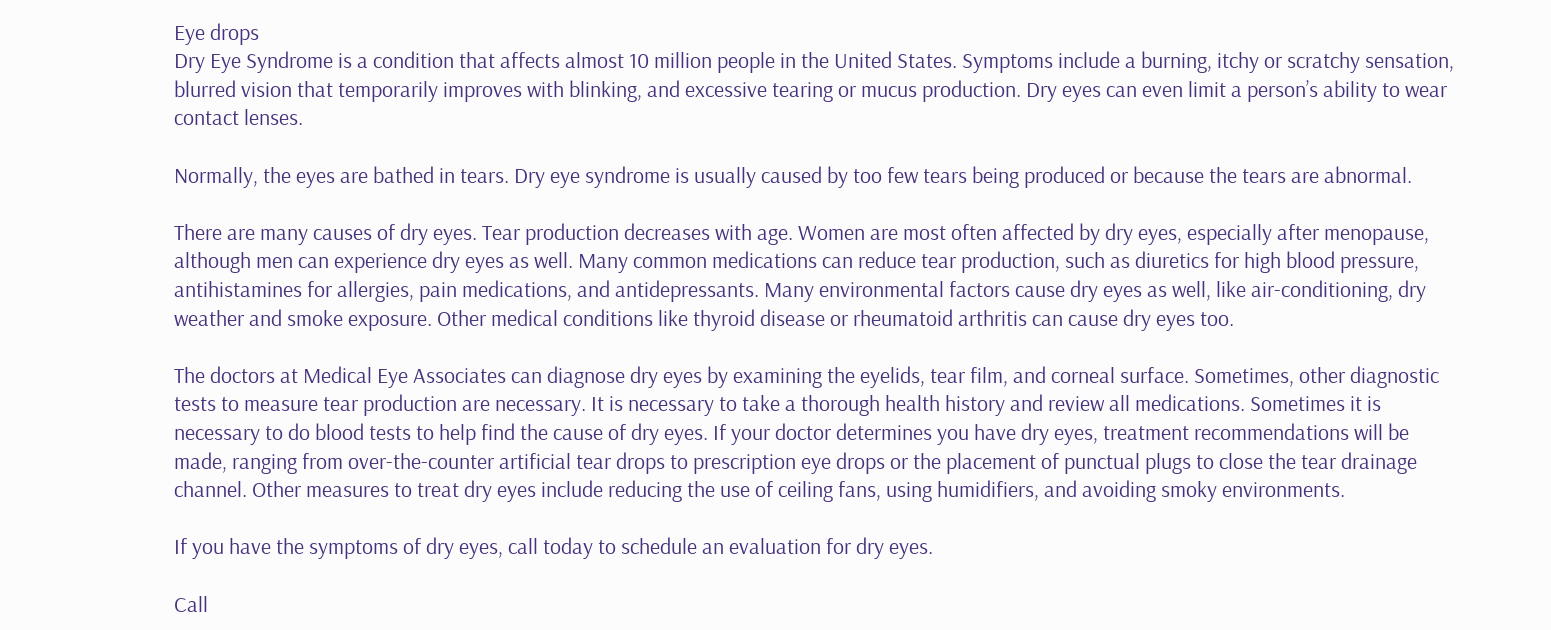Eye drops
Dry Eye Syndrome is a condition that affects almost 10 million people in the United States. Symptoms include a burning, itchy or scratchy sensation, blurred vision that temporarily improves with blinking, and excessive tearing or mucus production. Dry eyes can even limit a person’s ability to wear contact lenses.

Normally, the eyes are bathed in tears. Dry eye syndrome is usually caused by too few tears being produced or because the tears are abnormal.

There are many causes of dry eyes. Tear production decreases with age. Women are most often affected by dry eyes, especially after menopause, although men can experience dry eyes as well. Many common medications can reduce tear production, such as diuretics for high blood pressure, antihistamines for allergies, pain medications, and antidepressants. Many environmental factors cause dry eyes as well, like air-conditioning, dry weather and smoke exposure. Other medical conditions like thyroid disease or rheumatoid arthritis can cause dry eyes too.

The doctors at Medical Eye Associates can diagnose dry eyes by examining the eyelids, tear film, and corneal surface. Sometimes, other diagnostic tests to measure tear production are necessary. It is necessary to take a thorough health history and review all medications. Sometimes it is necessary to do blood tests to help find the cause of dry eyes. If your doctor determines you have dry eyes, treatment recommendations will be made, ranging from over-the-counter artificial tear drops to prescription eye drops or the placement of punctual plugs to close the tear drainage channel. Other measures to treat dry eyes include reducing the use of ceiling fans, using humidifiers, and avoiding smoky environments.

If you have the symptoms of dry eyes, call today to schedule an evaluation for dry eyes.

Call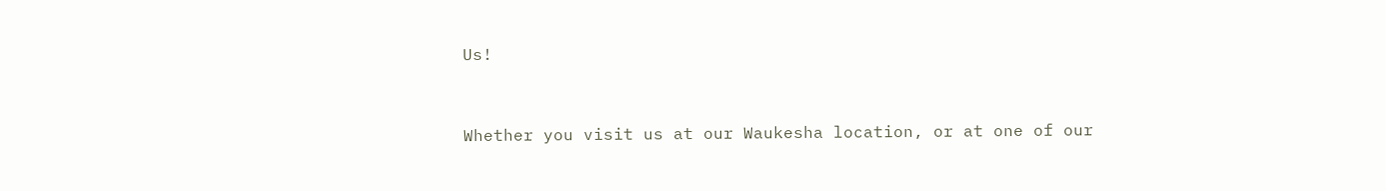Us!


Whether you visit us at our Waukesha location, or at one of our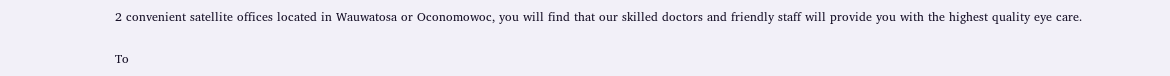2 convenient satellite offices located in Wauwatosa or Oconomowoc, you will find that our skilled doctors and friendly staff will provide you with the highest quality eye care.

To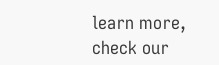learn more, check our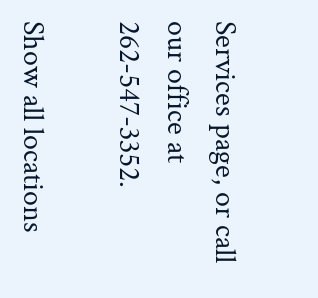Services page, or call our office at 262-547-3352.

Show all locations